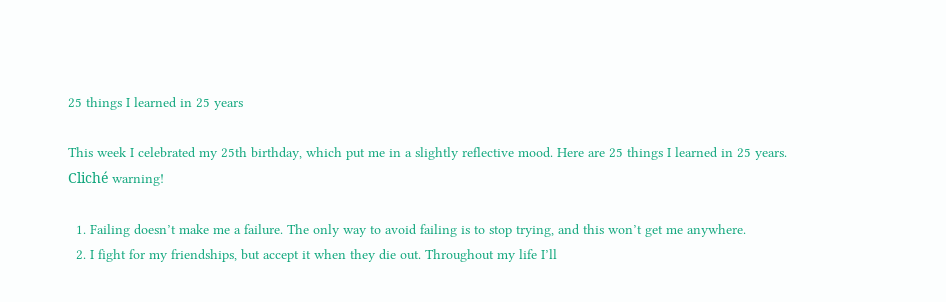25 things I learned in 25 years

This week I celebrated my 25th birthday, which put me in a slightly reflective mood. Here are 25 things I learned in 25 years. Cliché warning!

  1. Failing doesn’t make me a failure. The only way to avoid failing is to stop trying, and this won’t get me anywhere.
  2. I fight for my friendships, but accept it when they die out. Throughout my life I’ll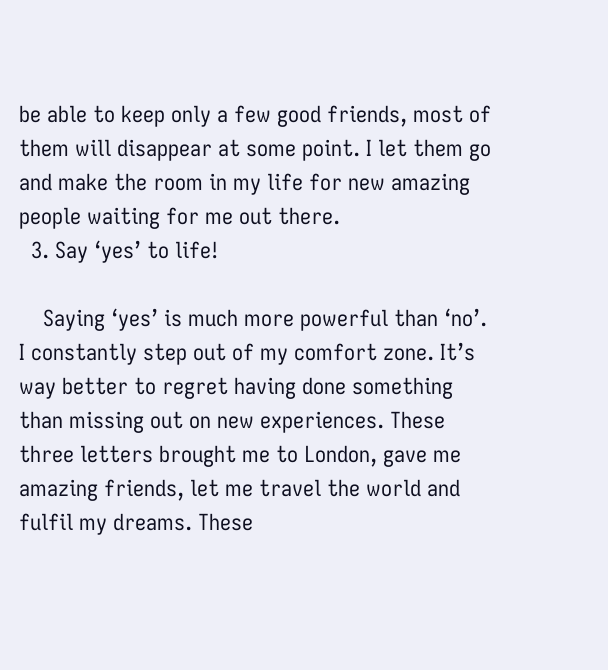be able to keep only a few good friends, most of them will disappear at some point. I let them go and make the room in my life for new amazing people waiting for me out there.
  3. Say ‘yes’ to life!

    Saying ‘yes’ is much more powerful than ‘no’. I constantly step out of my comfort zone. It’s way better to regret having done something than missing out on new experiences. These three letters brought me to London, gave me amazing friends, let me travel the world and fulfil my dreams. These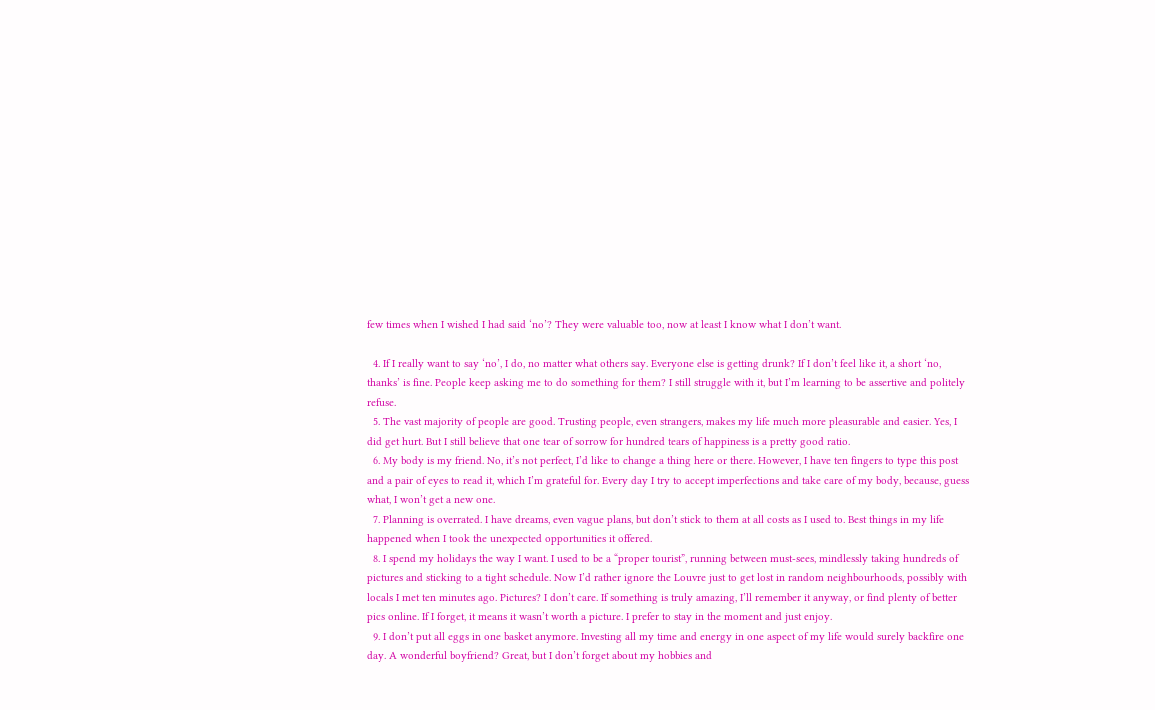few times when I wished I had said ‘no’? They were valuable too, now at least I know what I don’t want.

  4. If I really want to say ‘no’, I do, no matter what others say. Everyone else is getting drunk? If I don’t feel like it, a short ‘no, thanks’ is fine. People keep asking me to do something for them? I still struggle with it, but I’m learning to be assertive and politely refuse.
  5. The vast majority of people are good. Trusting people, even strangers, makes my life much more pleasurable and easier. Yes, I did get hurt. But I still believe that one tear of sorrow for hundred tears of happiness is a pretty good ratio.
  6. My body is my friend. No, it’s not perfect, I’d like to change a thing here or there. However, I have ten fingers to type this post and a pair of eyes to read it, which I’m grateful for. Every day I try to accept imperfections and take care of my body, because, guess what, I won’t get a new one.
  7. Planning is overrated. I have dreams, even vague plans, but don’t stick to them at all costs as I used to. Best things in my life happened when I took the unexpected opportunities it offered.
  8. I spend my holidays the way I want. I used to be a “proper tourist”, running between must-sees, mindlessly taking hundreds of pictures and sticking to a tight schedule. Now I’d rather ignore the Louvre just to get lost in random neighbourhoods, possibly with locals I met ten minutes ago. Pictures? I don’t care. If something is truly amazing, I’ll remember it anyway, or find plenty of better pics online. If I forget, it means it wasn’t worth a picture. I prefer to stay in the moment and just enjoy.
  9. I don’t put all eggs in one basket anymore. Investing all my time and energy in one aspect of my life would surely backfire one day. A wonderful boyfriend? Great, but I don’t forget about my hobbies and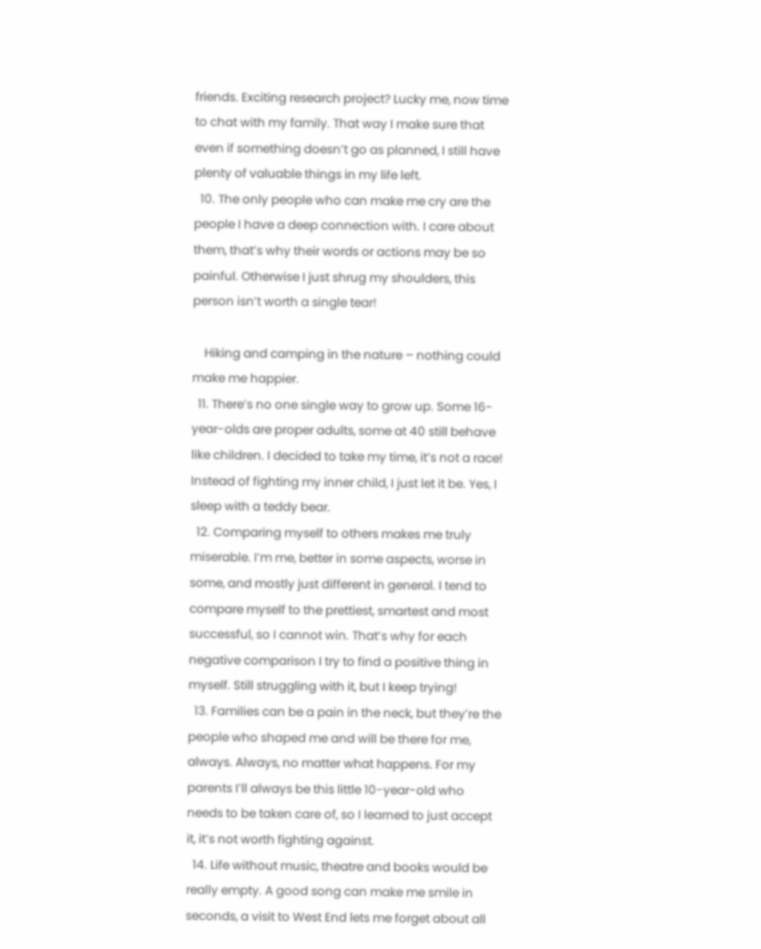friends. Exciting research project? Lucky me, now time to chat with my family. That way I make sure that even if something doesn’t go as planned, I still have plenty of valuable things in my life left.
  10. The only people who can make me cry are the people I have a deep connection with. I care about them, that’s why their words or actions may be so painful. Otherwise I just shrug my shoulders, this person isn’t worth a single tear!

    Hiking and camping in the nature – nothing could make me happier.
  11. There’s no one single way to grow up. Some 16-year-olds are proper adults, some at 40 still behave like children. I decided to take my time, it’s not a race! Instead of fighting my inner child, I just let it be. Yes, I sleep with a teddy bear.
  12. Comparing myself to others makes me truly miserable. I’m me, better in some aspects, worse in some, and mostly just different in general. I tend to compare myself to the prettiest, smartest and most successful, so I cannot win. That’s why for each negative comparison I try to find a positive thing in myself. Still struggling with it, but I keep trying!
  13. Families can be a pain in the neck, but they’re the people who shaped me and will be there for me, always. Always, no matter what happens. For my parents I’ll always be this little 10-year-old who needs to be taken care of, so I learned to just accept it, it’s not worth fighting against.
  14. Life without music, theatre and books would be really empty. A good song can make me smile in seconds, a visit to West End lets me forget about all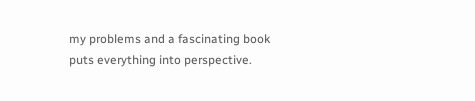my problems and a fascinating book puts everything into perspective.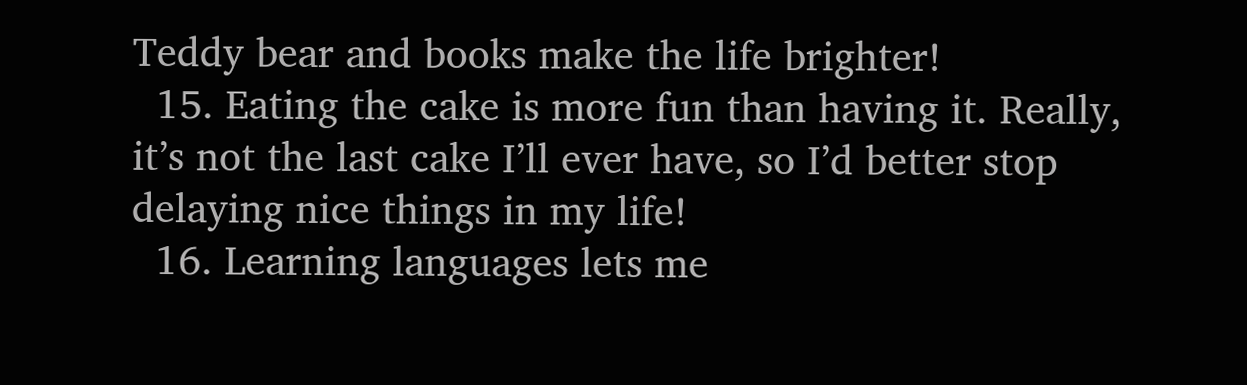Teddy bear and books make the life brighter!
  15. Eating the cake is more fun than having it. Really, it’s not the last cake I’ll ever have, so I’d better stop delaying nice things in my life!
  16. Learning languages lets me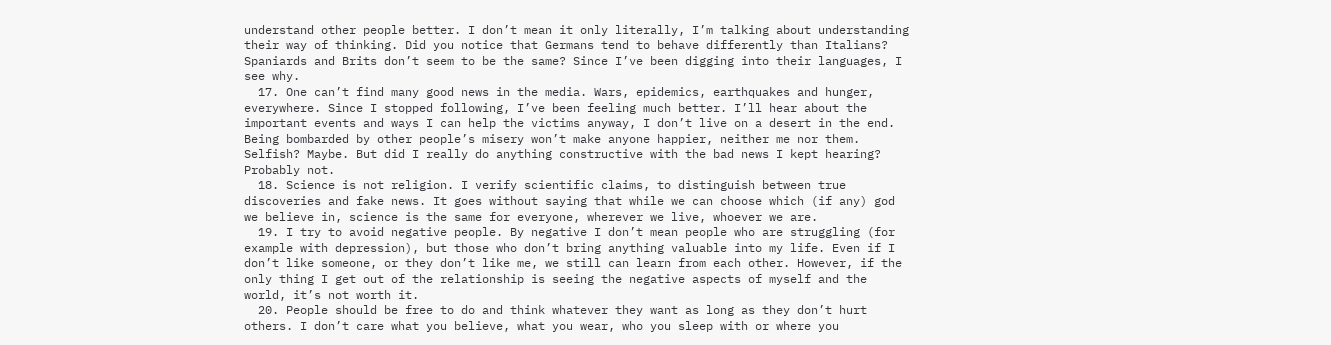understand other people better. I don’t mean it only literally, I’m talking about understanding their way of thinking. Did you notice that Germans tend to behave differently than Italians? Spaniards and Brits don’t seem to be the same? Since I’ve been digging into their languages, I see why.
  17. One can’t find many good news in the media. Wars, epidemics, earthquakes and hunger, everywhere. Since I stopped following, I’ve been feeling much better. I’ll hear about the important events and ways I can help the victims anyway, I don’t live on a desert in the end. Being bombarded by other people’s misery won’t make anyone happier, neither me nor them. Selfish? Maybe. But did I really do anything constructive with the bad news I kept hearing? Probably not.
  18. Science is not religion. I verify scientific claims, to distinguish between true discoveries and fake news. It goes without saying that while we can choose which (if any) god we believe in, science is the same for everyone, wherever we live, whoever we are.
  19. I try to avoid negative people. By negative I don’t mean people who are struggling (for example with depression), but those who don’t bring anything valuable into my life. Even if I don’t like someone, or they don’t like me, we still can learn from each other. However, if the only thing I get out of the relationship is seeing the negative aspects of myself and the world, it’s not worth it.
  20. People should be free to do and think whatever they want as long as they don’t hurt others. I don’t care what you believe, what you wear, who you sleep with or where you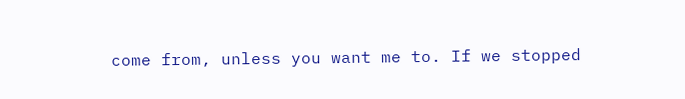come from, unless you want me to. If we stopped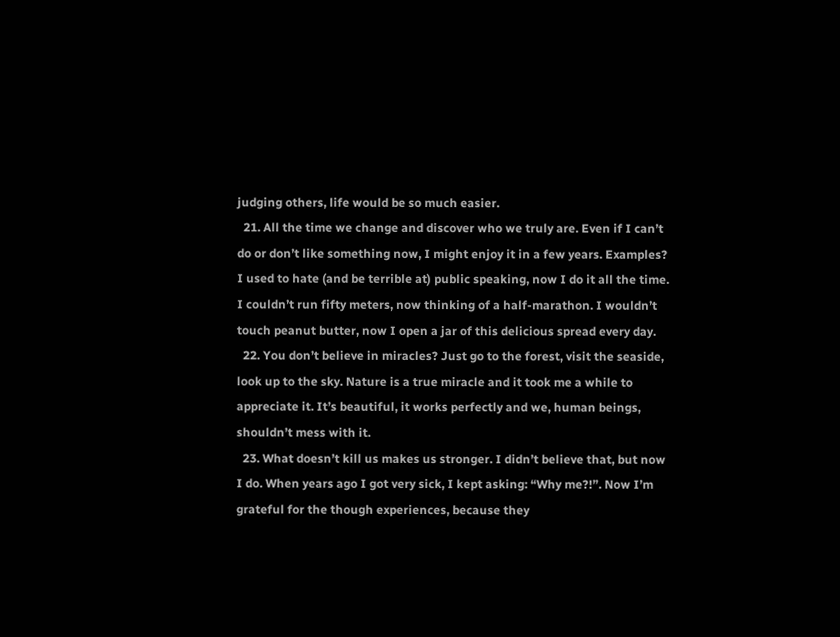judging others, life would be so much easier.
  21. All the time we change and discover who we truly are. Even if I can’t do or don’t like something now, I might enjoy it in a few years. Examples? I used to hate (and be terrible at) public speaking, now I do it all the time. I couldn’t run fifty meters, now thinking of a half-marathon. I wouldn’t touch peanut butter, now I open a jar of this delicious spread every day.
  22. You don’t believe in miracles? Just go to the forest, visit the seaside, look up to the sky. Nature is a true miracle and it took me a while to appreciate it. It’s beautiful, it works perfectly and we, human beings, shouldn’t mess with it.
  23. What doesn’t kill us makes us stronger. I didn’t believe that, but now I do. When years ago I got very sick, I kept asking: “Why me?!”. Now I’m grateful for the though experiences, because they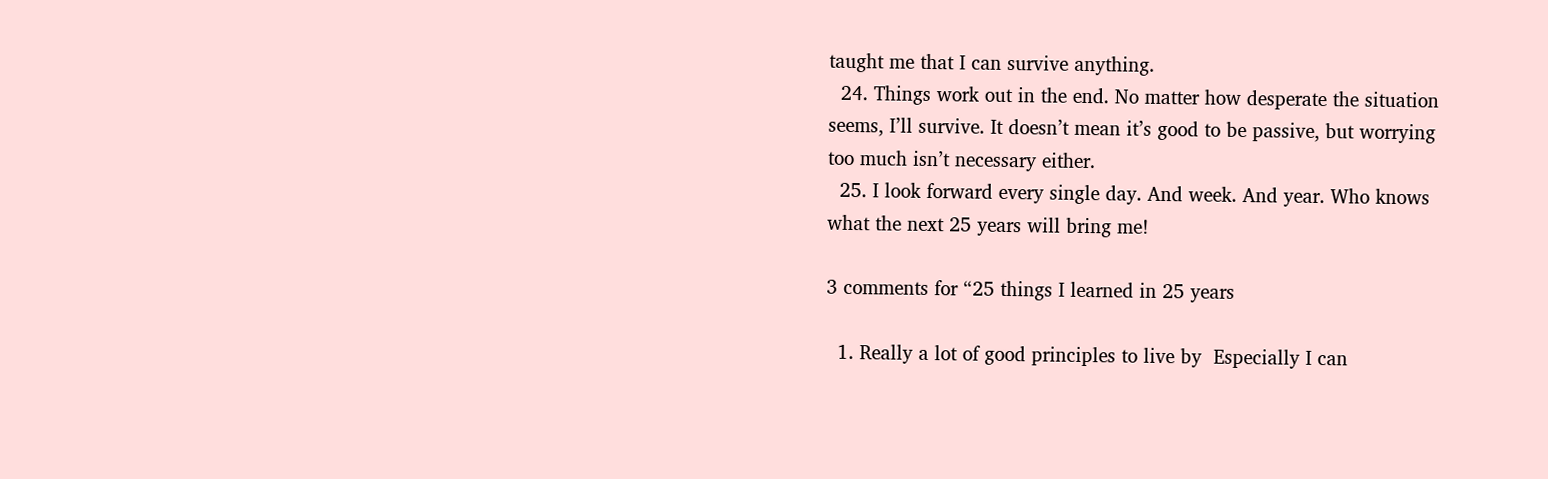taught me that I can survive anything.
  24. Things work out in the end. No matter how desperate the situation seems, I’ll survive. It doesn’t mean it’s good to be passive, but worrying too much isn’t necessary either.
  25. I look forward every single day. And week. And year. Who knows what the next 25 years will bring me!

3 comments for “25 things I learned in 25 years

  1. Really a lot of good principles to live by  Especially I can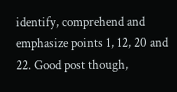identify, comprehend and emphasize points 1, 12, 20 and 22. Good post though,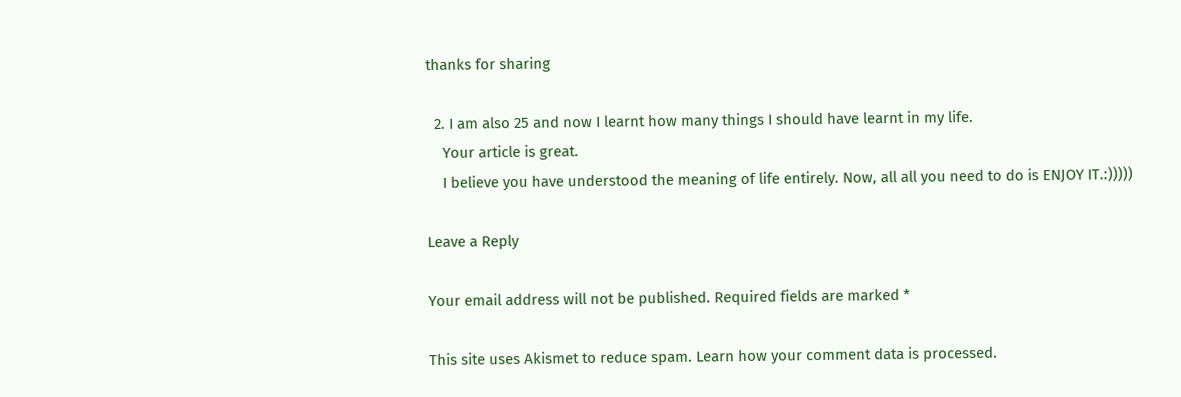thanks for sharing

  2. I am also 25 and now I learnt how many things I should have learnt in my life.
    Your article is great.
    I believe you have understood the meaning of life entirely. Now, all all you need to do is ENJOY IT.:)))))

Leave a Reply

Your email address will not be published. Required fields are marked *

This site uses Akismet to reduce spam. Learn how your comment data is processed.